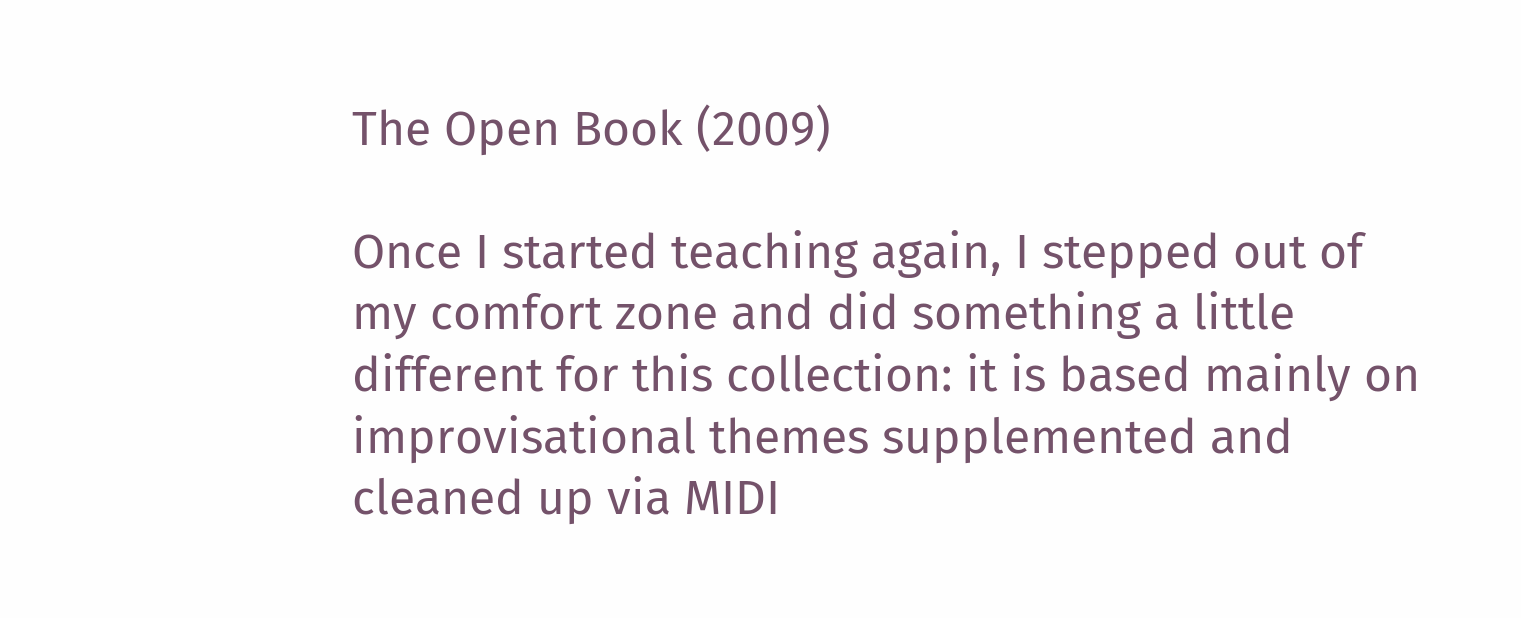The Open Book (2009)

Once I started teaching again, I stepped out of my comfort zone and did something a little different for this collection: it is based mainly on improvisational themes supplemented and cleaned up via MIDI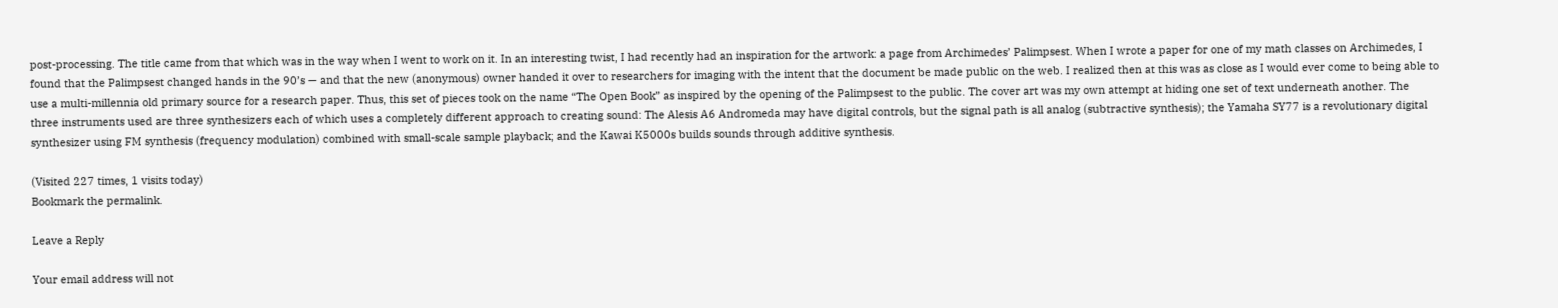post-processing. The title came from that which was in the way when I went to work on it. In an interesting twist, I had recently had an inspiration for the artwork: a page from Archimedes’ Palimpsest. When I wrote a paper for one of my math classes on Archimedes, I found that the Palimpsest changed hands in the 90’s — and that the new (anonymous) owner handed it over to researchers for imaging with the intent that the document be made public on the web. I realized then at this was as close as I would ever come to being able to use a multi-millennia old primary source for a research paper. Thus, this set of pieces took on the name “The Open Book” as inspired by the opening of the Palimpsest to the public. The cover art was my own attempt at hiding one set of text underneath another. The three instruments used are three synthesizers each of which uses a completely different approach to creating sound: The Alesis A6 Andromeda may have digital controls, but the signal path is all analog (subtractive synthesis); the Yamaha SY77 is a revolutionary digital synthesizer using FM synthesis (frequency modulation) combined with small-scale sample playback; and the Kawai K5000s builds sounds through additive synthesis.

(Visited 227 times, 1 visits today)
Bookmark the permalink.

Leave a Reply

Your email address will not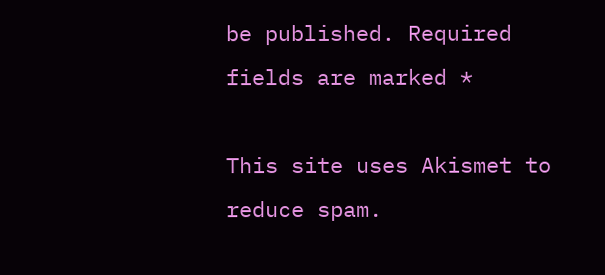be published. Required fields are marked *

This site uses Akismet to reduce spam.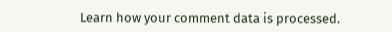Learn how your comment data is processed.